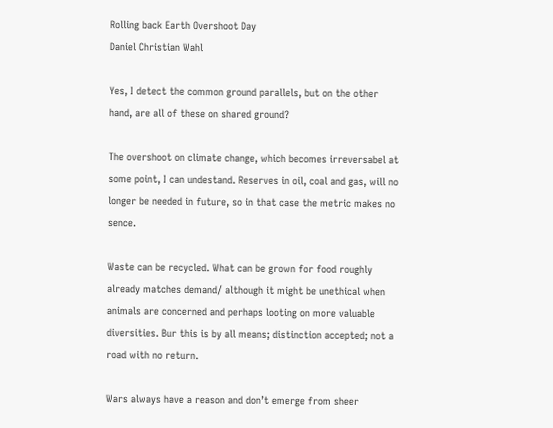Rolling back Earth Overshoot Day
Daniel Christian Wahl

Yes, I detect the common ground parallels, but on the other hand, are all of these on shared ground?

The overshoot on climate change, which becomes irreversabel at some point, I can undestand. Reserves in oil, coal and gas, will no longer be needed in future, so in that case the metric makes no sence.

Waste can be recycled. What can be grown for food roughly already matches demand/ although it might be unethical when animals are concerned and perhaps looting on more valuable diversities. Bur this is by all means; distinction accepted; not a road with no return.

Wars always have a reason and don’t emerge from sheer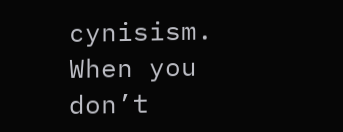cynisism. When you don’t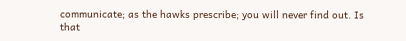communicate; as the hawks prescribe; you will never find out. Is that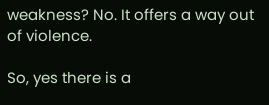weakness? No. It offers a way out of violence.

So, yes there is a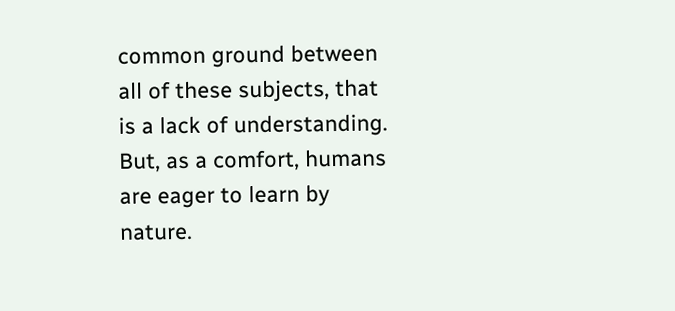common ground between all of these subjects, that is a lack of understanding. But, as a comfort, humans are eager to learn by nature.